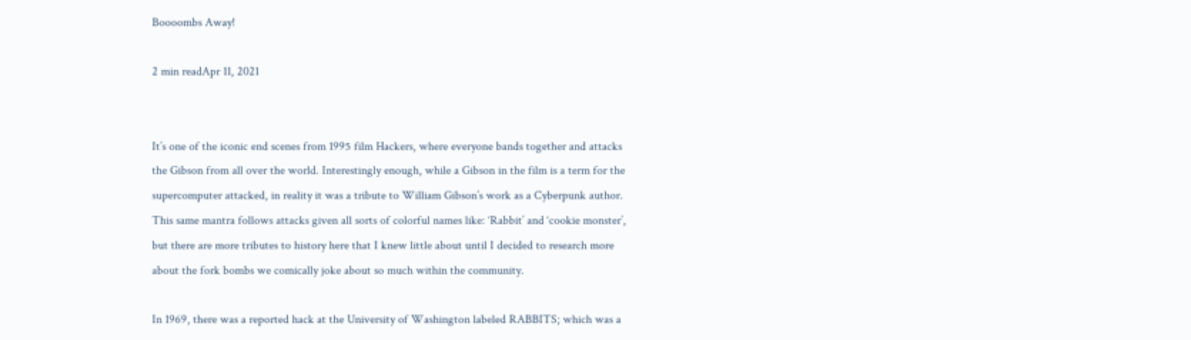Boooombs Away!

2 min readApr 11, 2021


It’s one of the iconic end scenes from 1995 film Hackers, where everyone bands together and attacks the Gibson from all over the world. Interestingly enough, while a Gibson in the film is a term for the supercomputer attacked, in reality it was a tribute to William Gibson’s work as a Cyberpunk author. This same mantra follows attacks given all sorts of colorful names like: ‘Rabbit’ and ‘cookie monster’, but there are more tributes to history here that I knew little about until I decided to research more about the fork bombs we comically joke about so much within the community.

In 1969, there was a reported hack at the University of Washington labeled RABBITS; which was a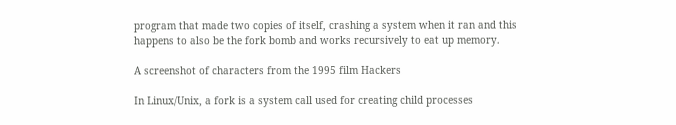program that made two copies of itself, crashing a system when it ran and this happens to also be the fork bomb and works recursively to eat up memory.

A screenshot of characters from the 1995 film Hackers

In Linux/Unix, a fork is a system call used for creating child processes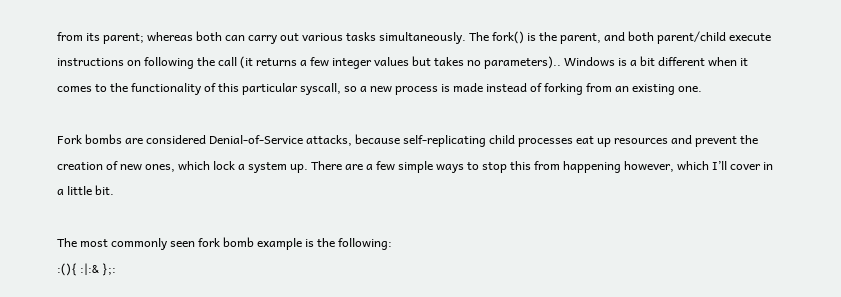from its parent; whereas both can carry out various tasks simultaneously. The fork() is the parent, and both parent/child execute instructions on following the call (it returns a few integer values but takes no parameters).. Windows is a bit different when it comes to the functionality of this particular syscall, so a new process is made instead of forking from an existing one.

Fork bombs are considered Denial-of-Service attacks, because self-replicating child processes eat up resources and prevent the creation of new ones, which lock a system up. There are a few simple ways to stop this from happening however, which I’ll cover in a little bit.

The most commonly seen fork bomb example is the following:
:(){ :|:& };: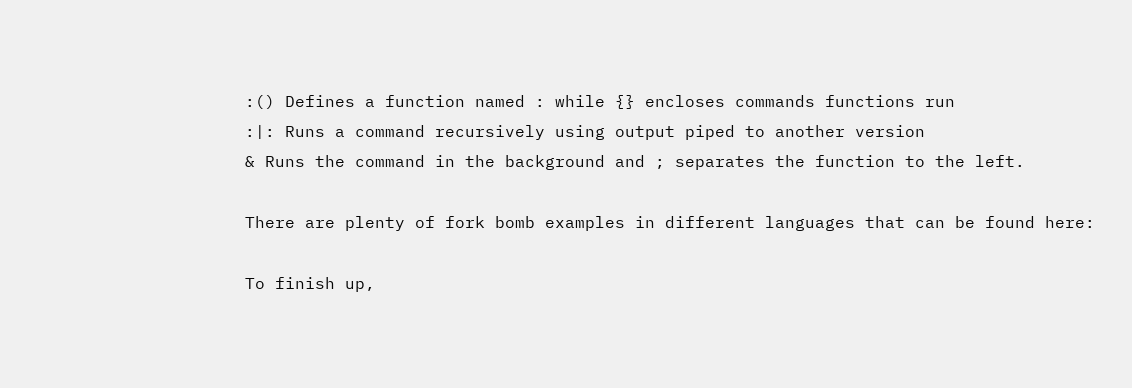:() Defines a function named : while {} encloses commands functions run
:|: Runs a command recursively using output piped to another version
& Runs the command in the background and ; separates the function to the left.

There are plenty of fork bomb examples in different languages that can be found here:

To finish up,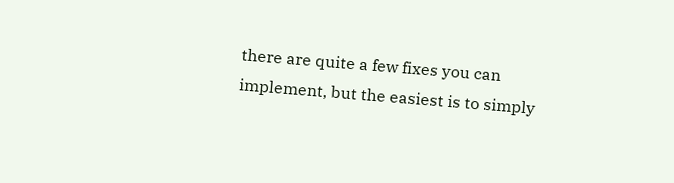there are quite a few fixes you can implement, but the easiest is to simply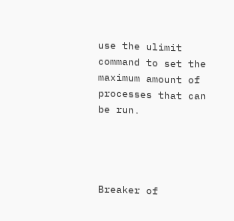use the ulimit command to set the maximum amount of processes that can be run.




Breaker of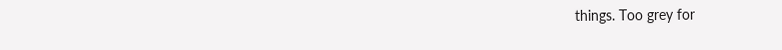things. Too grey for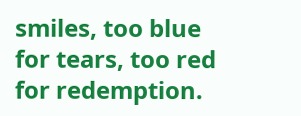smiles, too blue for tears, too red for redemption.